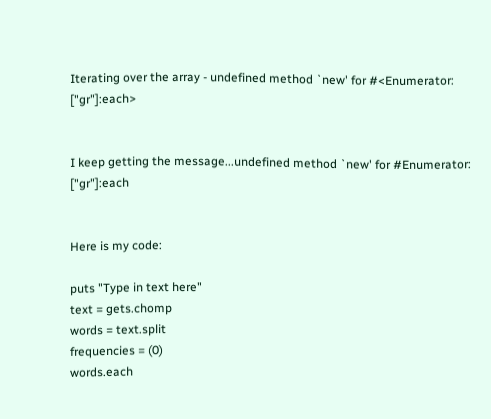Iterating over the array - undefined method `new' for #<Enumerator: ["gr"]:each>


I keep getting the message...undefined method `new' for #Enumerator: ["gr"]:each


Here is my code:

puts "Type in text here"
text = gets.chomp
words = text.split
frequencies = (0)
words.each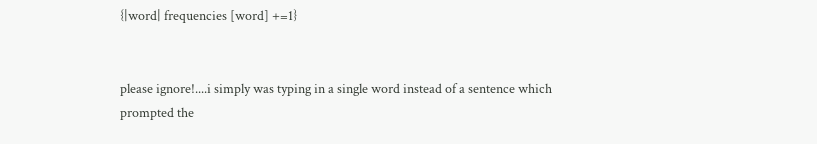{|word| frequencies [word] +=1}


please ignore!....i simply was typing in a single word instead of a sentence which prompted the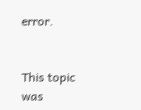error.


This topic was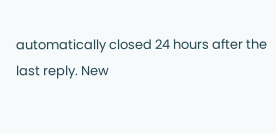automatically closed 24 hours after the last reply. New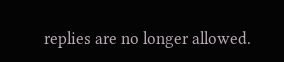replies are no longer allowed.